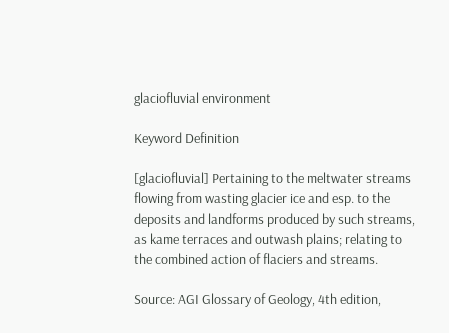glaciofluvial environment

Keyword Definition

[glaciofluvial] Pertaining to the meltwater streams flowing from wasting glacier ice and esp. to the deposits and landforms produced by such streams, as kame terraces and outwash plains; relating to the combined action of flaciers and streams.

Source: AGI Glossary of Geology, 4th edition,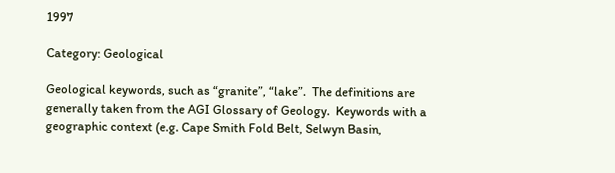1997

Category: Geological

Geological keywords, such as “granite”, “lake”.  The definitions are generally taken from the AGI Glossary of Geology.  Keywords with a geographic context (e.g. Cape Smith Fold Belt, Selwyn Basin,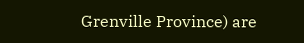Grenville Province) are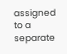assigned to a separate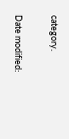category.

Date modified: